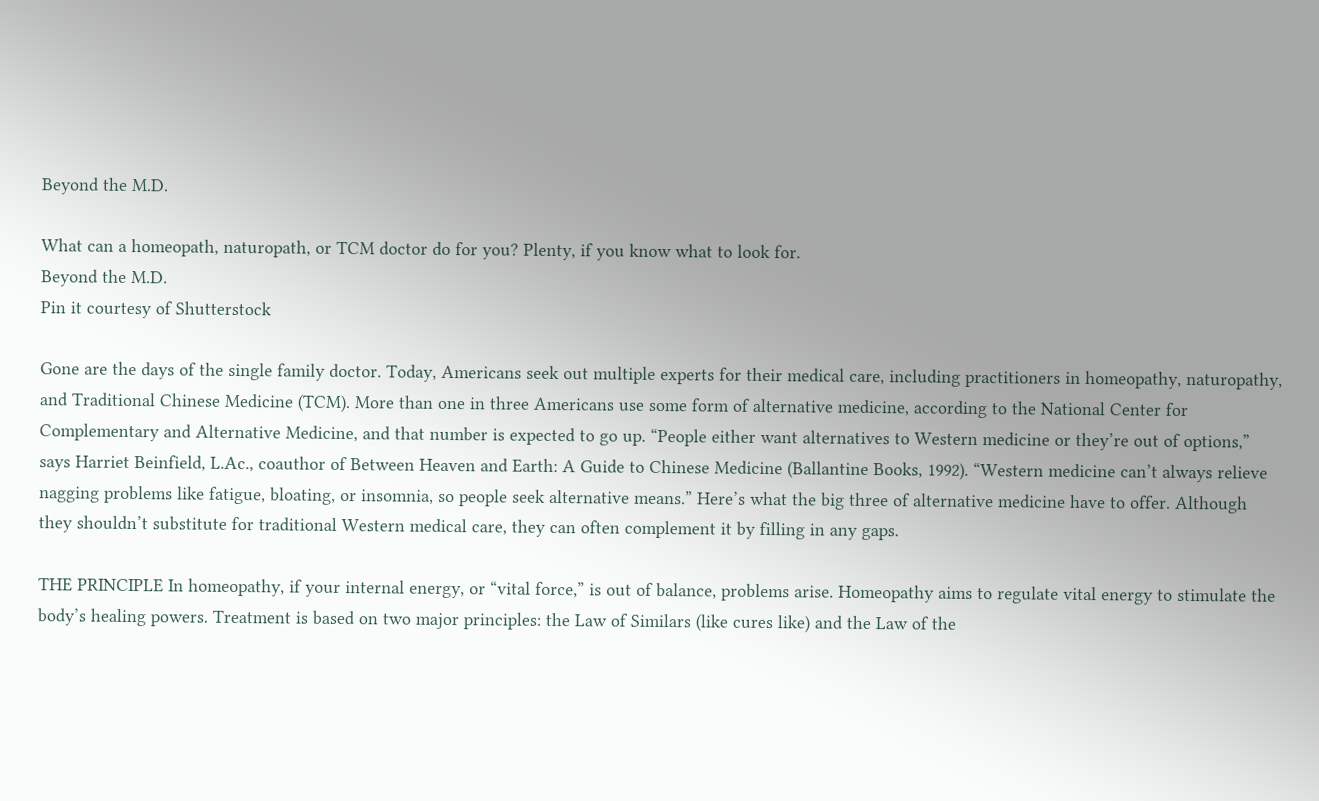Beyond the M.D.

What can a homeopath, naturopath, or TCM doctor do for you? Plenty, if you know what to look for.
Beyond the M.D.
Pin it courtesy of Shutterstock

Gone are the days of the single family doctor. Today, Americans seek out multiple experts for their medical care, including practitioners in homeopathy, naturopathy, and Traditional Chinese Medicine (TCM). More than one in three Americans use some form of alternative medicine, according to the National Center for Complementary and Alternative Medicine, and that number is expected to go up. “People either want alternatives to Western medicine or they’re out of options,” says Harriet Beinfield, L.Ac., coauthor of Between Heaven and Earth: A Guide to Chinese Medicine (Ballantine Books, 1992). “Western medicine can’t always relieve nagging problems like fatigue, bloating, or insomnia, so people seek alternative means.” Here’s what the big three of alternative medicine have to offer. Although they shouldn’t substitute for traditional Western medical care, they can often complement it by filling in any gaps.

THE PRINCIPLE In homeopathy, if your internal energy, or “vital force,” is out of balance, problems arise. Homeopathy aims to regulate vital energy to stimulate the body’s healing powers. Treatment is based on two major principles: the Law of Similars (like cures like) and the Law of the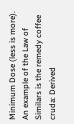Minimum Dose (less is more). An example of the Law of Similars is the remedy coffee cruda: Derived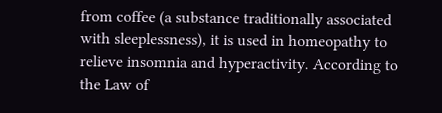from coffee (a substance traditionally associated with sleeplessness), it is used in homeopathy to relieve insomnia and hyperactivity. According to the Law of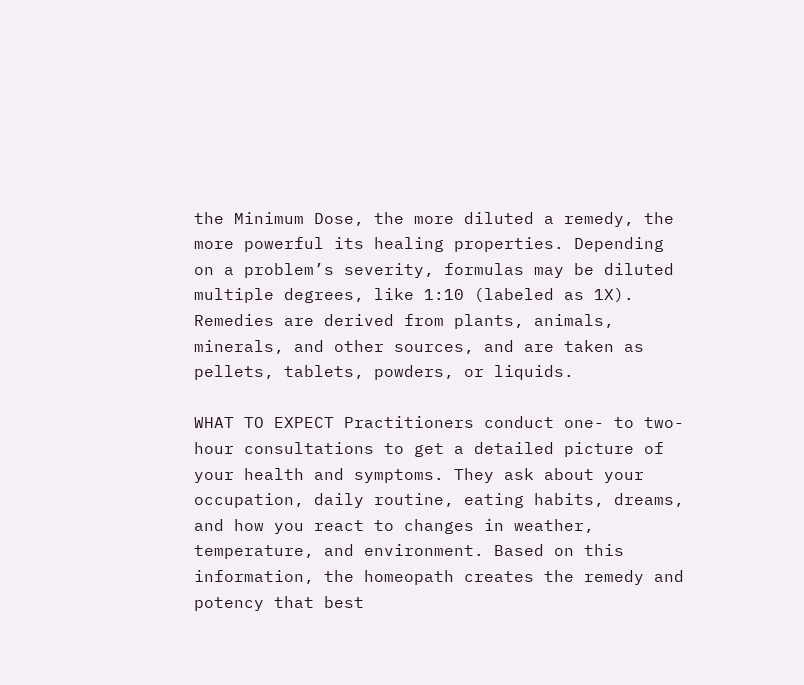the Minimum Dose, the more diluted a remedy, the more powerful its healing properties. Depending on a problem’s severity, formulas may be diluted multiple degrees, like 1:10 (labeled as 1X). Remedies are derived from plants, animals, minerals, and other sources, and are taken as pellets, tablets, powders, or liquids.

WHAT TO EXPECT Practitioners conduct one- to two-hour consultations to get a detailed picture of your health and symptoms. They ask about your occupation, daily routine, eating habits, dreams, and how you react to changes in weather, temperature, and environment. Based on this information, the homeopath creates the remedy and potency that best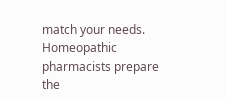match your needs. Homeopathic pharmacists prepare the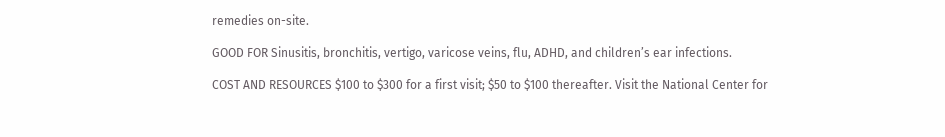remedies on-site.

GOOD FOR Sinusitis, bronchitis, vertigo, varicose veins, flu, ADHD, and children’s ear infections.

COST AND RESOURCES $100 to $300 for a first visit; $50 to $100 thereafter. Visit the National Center for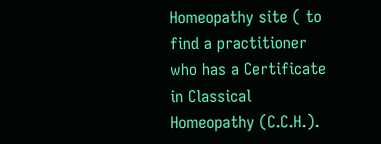Homeopathy site ( to find a practitioner who has a Certificate in Classical Homeopathy (C.C.H.).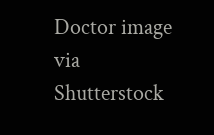Doctor image via Shutterstock